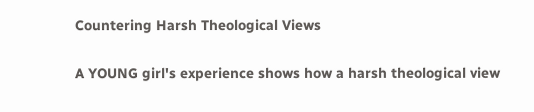Countering Harsh Theological Views

A YOUNG girl's experience shows how a harsh theological view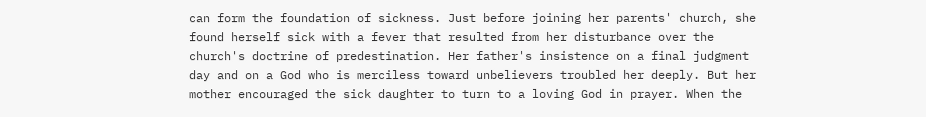can form the foundation of sickness. Just before joining her parents' church, she found herself sick with a fever that resulted from her disturbance over the church's doctrine of predestination. Her father's insistence on a final judgment day and on a God who is merciless toward unbelievers troubled her deeply. But her mother encouraged the sick daughter to turn to a loving God in prayer. When the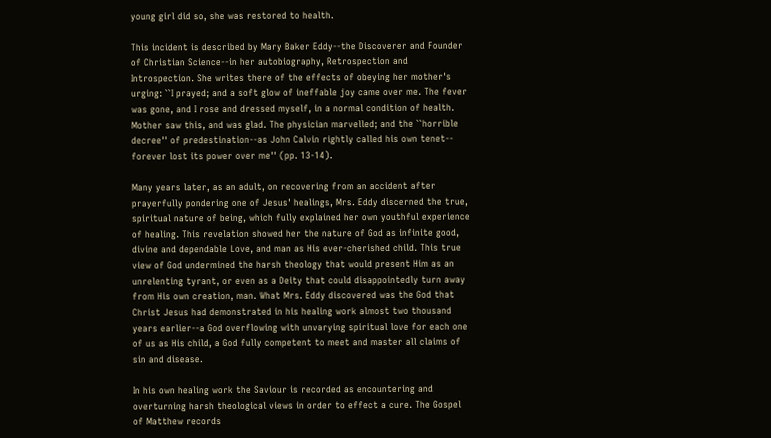young girl did so, she was restored to health.

This incident is described by Mary Baker Eddy--the Discoverer and Founder of Christian Science--in her autobiography, Retrospection and Introspection. She writes there of the effects of obeying her mother's urging: ``I prayed; and a soft glow of ineffable joy came over me. The fever was gone, and I rose and dressed myself, in a normal condition of health. Mother saw this, and was glad. The physician marvelled; and the ``horrible decree'' of predestination--as John Calvin rightly called his own tenet-- forever lost its power over me'' (pp. 13-14).

Many years later, as an adult, on recovering from an accident after prayerfully pondering one of Jesus' healings, Mrs. Eddy discerned the true, spiritual nature of being, which fully explained her own youthful experience of healing. This revelation showed her the nature of God as infinite good, divine and dependable Love, and man as His ever-cherished child. This true view of God undermined the harsh theology that would present Him as an unrelenting tyrant, or even as a Deity that could disappointedly turn away from His own creation, man. What Mrs. Eddy discovered was the God that Christ Jesus had demonstrated in his healing work almost two thousand years earlier--a God overflowing with unvarying spiritual love for each one of us as His child, a God fully competent to meet and master all claims of sin and disease.

In his own healing work the Saviour is recorded as encountering and overturning harsh theological views in order to effect a cure. The Gospel of Matthew records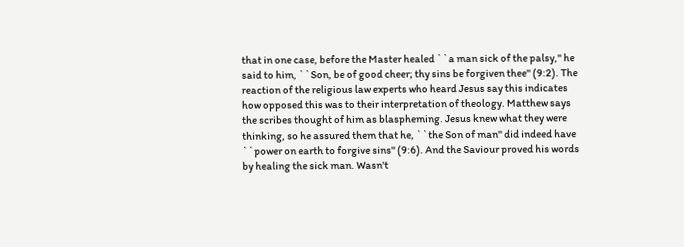that in one case, before the Master healed ``a man sick of the palsy,'' he said to him, ``Son, be of good cheer; thy sins be forgiven thee'' (9:2). The reaction of the religious law experts who heard Jesus say this indicates how opposed this was to their interpretation of theology. Matthew says the scribes thought of him as blaspheming. Jesus knew what they were thinking, so he assured them that he, ``the Son of man'' did indeed have ``power on earth to forgive sins'' (9:6). And the Saviour proved his words by healing the sick man. Wasn't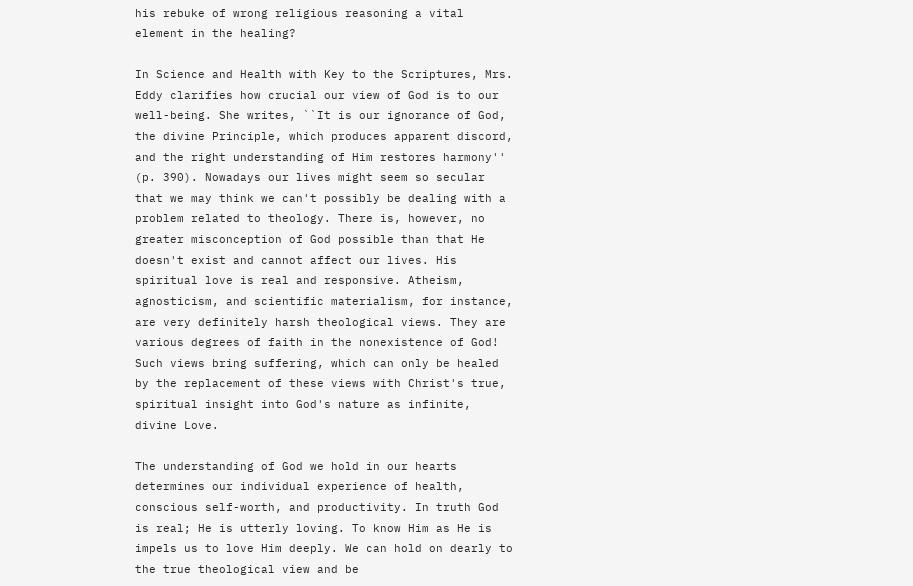his rebuke of wrong religious reasoning a vital element in the healing?

In Science and Health with Key to the Scriptures, Mrs. Eddy clarifies how crucial our view of God is to our well-being. She writes, ``It is our ignorance of God, the divine Principle, which produces apparent discord, and the right understanding of Him restores harmony'' (p. 390). Nowadays our lives might seem so secular that we may think we can't possibly be dealing with a problem related to theology. There is, however, no greater misconception of God possible than that He doesn't exist and cannot affect our lives. His spiritual love is real and responsive. Atheism, agnosticism, and scientific materialism, for instance, are very definitely harsh theological views. They are various degrees of faith in the nonexistence of God! Such views bring suffering, which can only be healed by the replacement of these views with Christ's true, spiritual insight into God's nature as infinite, divine Love.

The understanding of God we hold in our hearts determines our individual experience of health, conscious self-worth, and productivity. In truth God is real; He is utterly loving. To know Him as He is impels us to love Him deeply. We can hold on dearly to the true theological view and be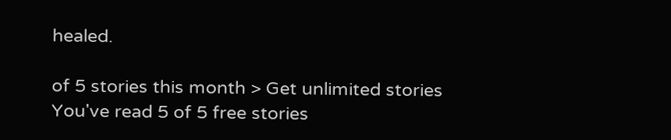healed.

of 5 stories this month > Get unlimited stories
You've read 5 of 5 free stories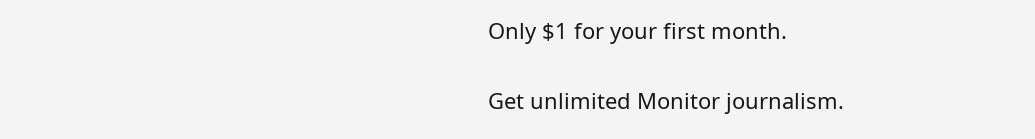Only $1 for your first month.

Get unlimited Monitor journalism.